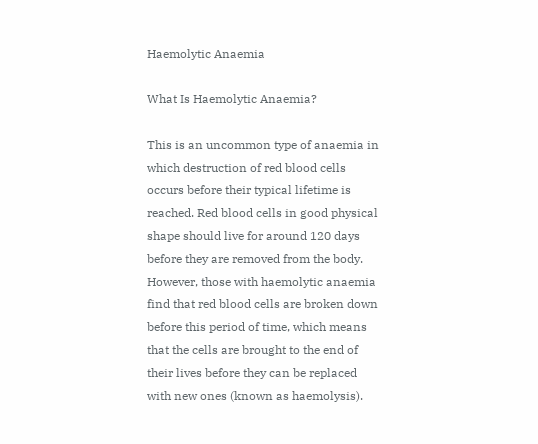Haemolytic Anaemia

What Is Haemolytic Anaemia?

This is an uncommon type of anaemia in which destruction of red blood cells occurs before their typical lifetime is reached. Red blood cells in good physical shape should live for around 120 days before they are removed from the body. However, those with haemolytic anaemia find that red blood cells are broken down before this period of time, which means that the cells are brought to the end of their lives before they can be replaced with new ones (known as haemolysis).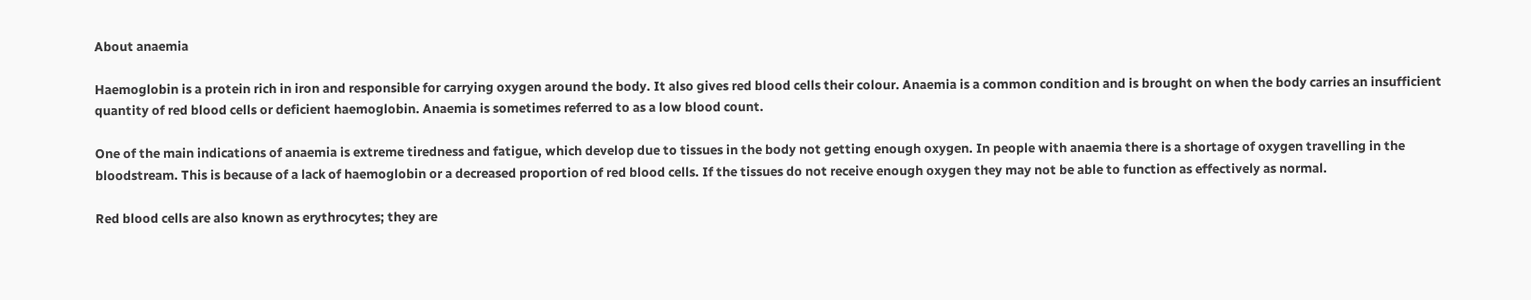About anaemia

Haemoglobin is a protein rich in iron and responsible for carrying oxygen around the body. It also gives red blood cells their colour. Anaemia is a common condition and is brought on when the body carries an insufficient quantity of red blood cells or deficient haemoglobin. Anaemia is sometimes referred to as a low blood count.

One of the main indications of anaemia is extreme tiredness and fatigue, which develop due to tissues in the body not getting enough oxygen. In people with anaemia there is a shortage of oxygen travelling in the bloodstream. This is because of a lack of haemoglobin or a decreased proportion of red blood cells. If the tissues do not receive enough oxygen they may not be able to function as effectively as normal.

Red blood cells are also known as erythrocytes; they are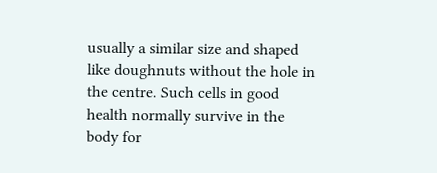usually a similar size and shaped like doughnuts without the hole in the centre. Such cells in good health normally survive in the body for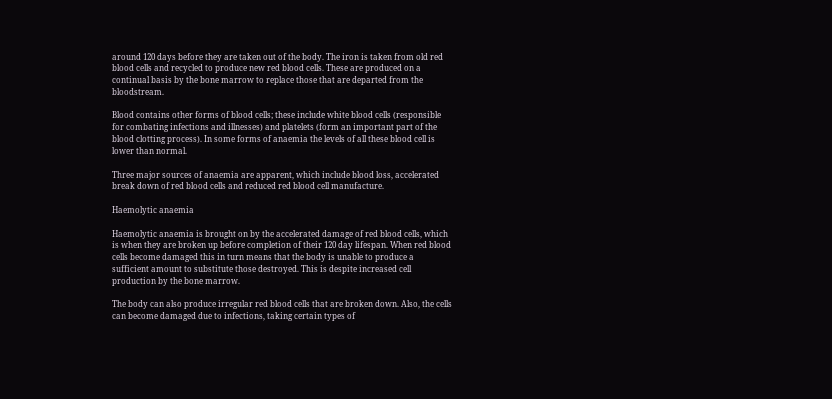around 120 days before they are taken out of the body. The iron is taken from old red blood cells and recycled to produce new red blood cells. These are produced on a continual basis by the bone marrow to replace those that are departed from the bloodstream.

Blood contains other forms of blood cells; these include white blood cells (responsible for combating infections and illnesses) and platelets (form an important part of the blood clotting process). In some forms of anaemia the levels of all these blood cell is lower than normal.

Three major sources of anaemia are apparent, which include blood loss, accelerated break down of red blood cells and reduced red blood cell manufacture.

Haemolytic anaemia

Haemolytic anaemia is brought on by the accelerated damage of red blood cells, which is when they are broken up before completion of their 120 day lifespan. When red blood cells become damaged this in turn means that the body is unable to produce a sufficient amount to substitute those destroyed. This is despite increased cell production by the bone marrow.

The body can also produce irregular red blood cells that are broken down. Also, the cells can become damaged due to infections, taking certain types of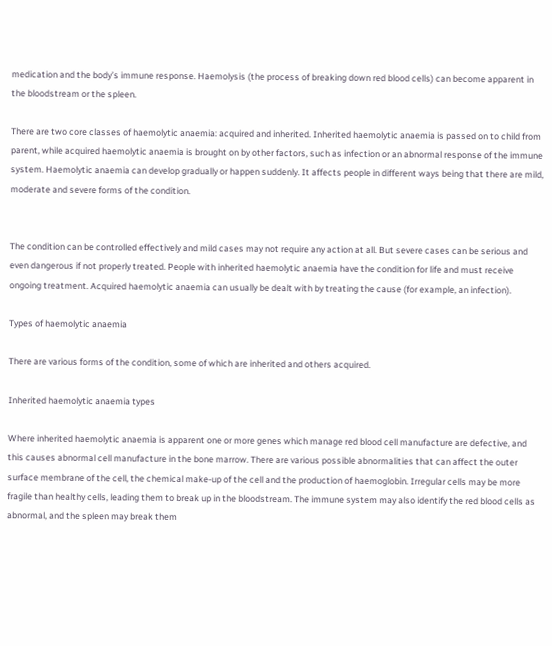medication and the body’s immune response. Haemolysis (the process of breaking down red blood cells) can become apparent in the bloodstream or the spleen.

There are two core classes of haemolytic anaemia: acquired and inherited. Inherited haemolytic anaemia is passed on to child from parent, while acquired haemolytic anaemia is brought on by other factors, such as infection or an abnormal response of the immune system. Haemolytic anaemia can develop gradually or happen suddenly. It affects people in different ways being that there are mild, moderate and severe forms of the condition.


The condition can be controlled effectively and mild cases may not require any action at all. But severe cases can be serious and even dangerous if not properly treated. People with inherited haemolytic anaemia have the condition for life and must receive ongoing treatment. Acquired haemolytic anaemia can usually be dealt with by treating the cause (for example, an infection).

Types of haemolytic anaemia

There are various forms of the condition, some of which are inherited and others acquired.

Inherited haemolytic anaemia types

Where inherited haemolytic anaemia is apparent one or more genes which manage red blood cell manufacture are defective, and this causes abnormal cell manufacture in the bone marrow. There are various possible abnormalities that can affect the outer surface membrane of the cell, the chemical make-up of the cell and the production of haemoglobin. Irregular cells may be more fragile than healthy cells, leading them to break up in the bloodstream. The immune system may also identify the red blood cells as abnormal, and the spleen may break them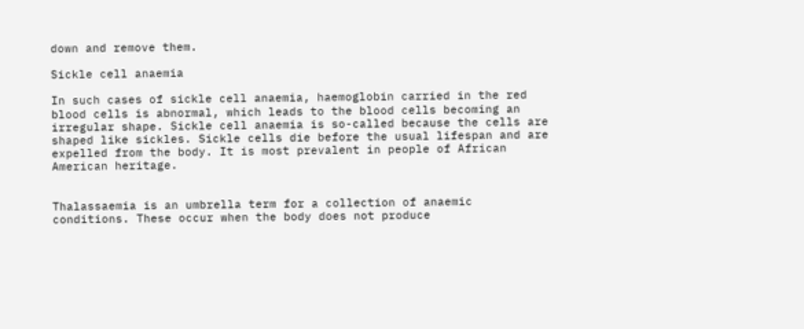down and remove them.

Sickle cell anaemia

In such cases of sickle cell anaemia, haemoglobin carried in the red blood cells is abnormal, which leads to the blood cells becoming an irregular shape. Sickle cell anaemia is so-called because the cells are shaped like sickles. Sickle cells die before the usual lifespan and are expelled from the body. It is most prevalent in people of African American heritage.


Thalassaemia is an umbrella term for a collection of anaemic conditions. These occur when the body does not produce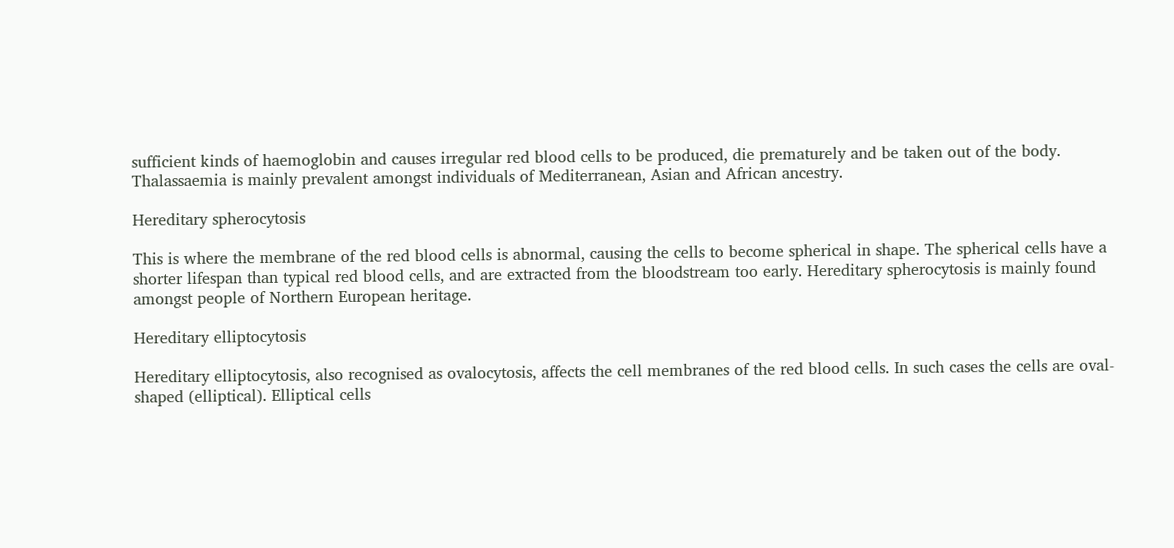sufficient kinds of haemoglobin and causes irregular red blood cells to be produced, die prematurely and be taken out of the body. Thalassaemia is mainly prevalent amongst individuals of Mediterranean, Asian and African ancestry.

Hereditary spherocytosis

This is where the membrane of the red blood cells is abnormal, causing the cells to become spherical in shape. The spherical cells have a shorter lifespan than typical red blood cells, and are extracted from the bloodstream too early. Hereditary spherocytosis is mainly found amongst people of Northern European heritage.

Hereditary elliptocytosis

Hereditary elliptocytosis, also recognised as ovalocytosis, affects the cell membranes of the red blood cells. In such cases the cells are oval-shaped (elliptical). Elliptical cells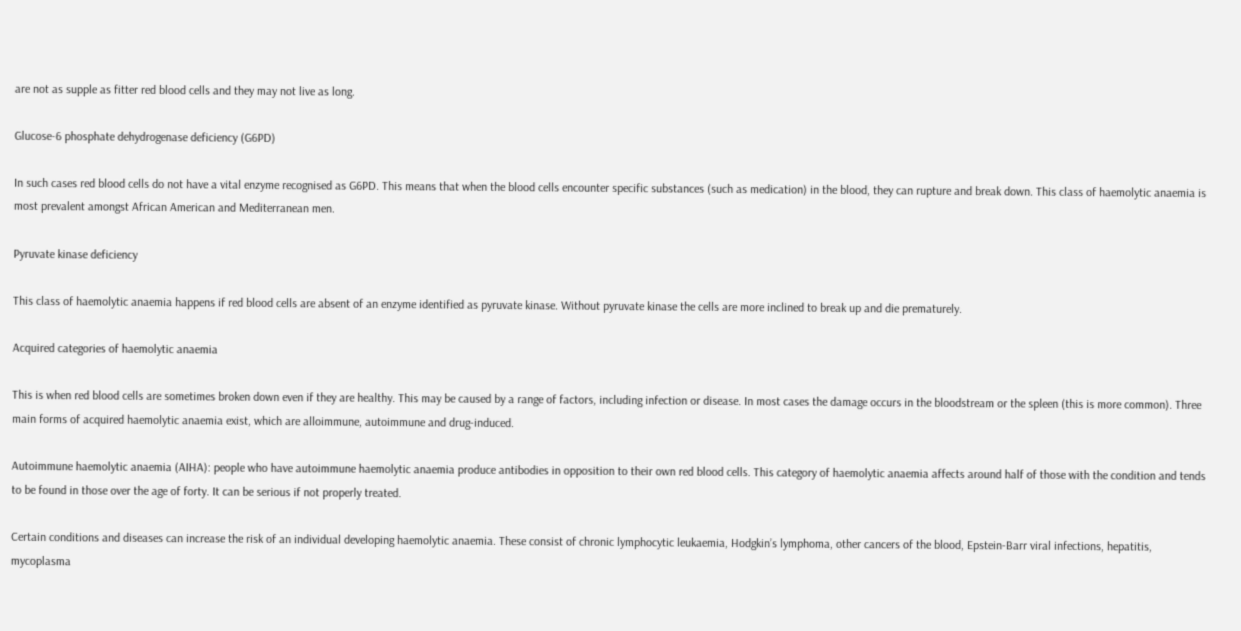are not as supple as fitter red blood cells and they may not live as long.

Glucose-6 phosphate dehydrogenase deficiency (G6PD)

In such cases red blood cells do not have a vital enzyme recognised as G6PD. This means that when the blood cells encounter specific substances (such as medication) in the blood, they can rupture and break down. This class of haemolytic anaemia is most prevalent amongst African American and Mediterranean men.

Pyruvate kinase deficiency

This class of haemolytic anaemia happens if red blood cells are absent of an enzyme identified as pyruvate kinase. Without pyruvate kinase the cells are more inclined to break up and die prematurely.

Acquired categories of haemolytic anaemia

This is when red blood cells are sometimes broken down even if they are healthy. This may be caused by a range of factors, including infection or disease. In most cases the damage occurs in the bloodstream or the spleen (this is more common). Three main forms of acquired haemolytic anaemia exist, which are alloimmune, autoimmune and drug-induced.

Autoimmune haemolytic anaemia (AIHA): people who have autoimmune haemolytic anaemia produce antibodies in opposition to their own red blood cells. This category of haemolytic anaemia affects around half of those with the condition and tends to be found in those over the age of forty. It can be serious if not properly treated.

Certain conditions and diseases can increase the risk of an individual developing haemolytic anaemia. These consist of chronic lymphocytic leukaemia, Hodgkin’s lymphoma, other cancers of the blood, Epstein-Barr viral infections, hepatitis, mycoplasma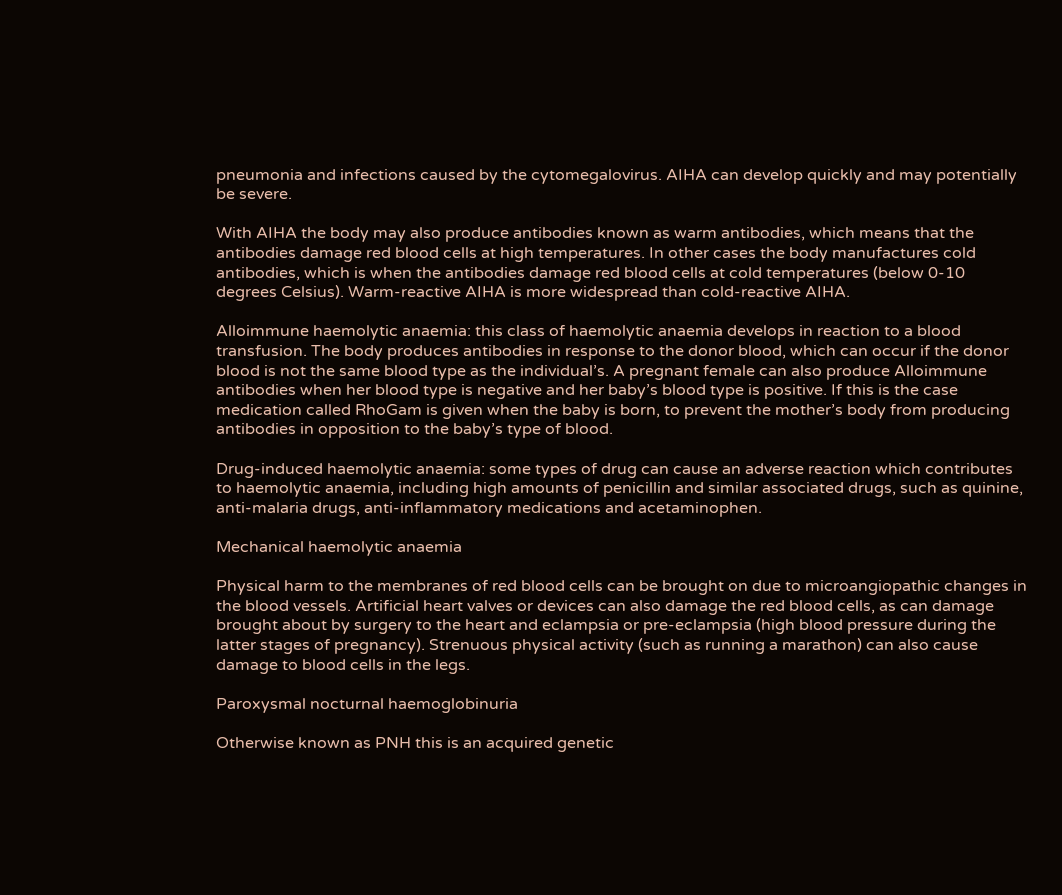pneumonia and infections caused by the cytomegalovirus. AIHA can develop quickly and may potentially be severe.

With AIHA the body may also produce antibodies known as warm antibodies, which means that the antibodies damage red blood cells at high temperatures. In other cases the body manufactures cold antibodies, which is when the antibodies damage red blood cells at cold temperatures (below 0-10 degrees Celsius). Warm-reactive AIHA is more widespread than cold-reactive AIHA.

Alloimmune haemolytic anaemia: this class of haemolytic anaemia develops in reaction to a blood transfusion. The body produces antibodies in response to the donor blood, which can occur if the donor blood is not the same blood type as the individual’s. A pregnant female can also produce Alloimmune antibodies when her blood type is negative and her baby’s blood type is positive. If this is the case medication called RhoGam is given when the baby is born, to prevent the mother’s body from producing antibodies in opposition to the baby’s type of blood.

Drug-induced haemolytic anaemia: some types of drug can cause an adverse reaction which contributes to haemolytic anaemia, including high amounts of penicillin and similar associated drugs, such as quinine, anti-malaria drugs, anti-inflammatory medications and acetaminophen.

Mechanical haemolytic anaemia

Physical harm to the membranes of red blood cells can be brought on due to microangiopathic changes in the blood vessels. Artificial heart valves or devices can also damage the red blood cells, as can damage brought about by surgery to the heart and eclampsia or pre-eclampsia (high blood pressure during the latter stages of pregnancy). Strenuous physical activity (such as running a marathon) can also cause damage to blood cells in the legs.

Paroxysmal nocturnal haemoglobinuria

Otherwise known as PNH this is an acquired genetic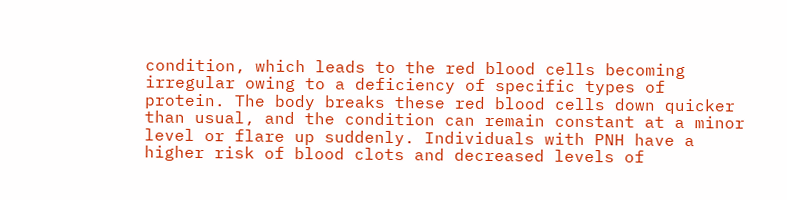condition, which leads to the red blood cells becoming irregular owing to a deficiency of specific types of protein. The body breaks these red blood cells down quicker than usual, and the condition can remain constant at a minor level or flare up suddenly. Individuals with PNH have a higher risk of blood clots and decreased levels of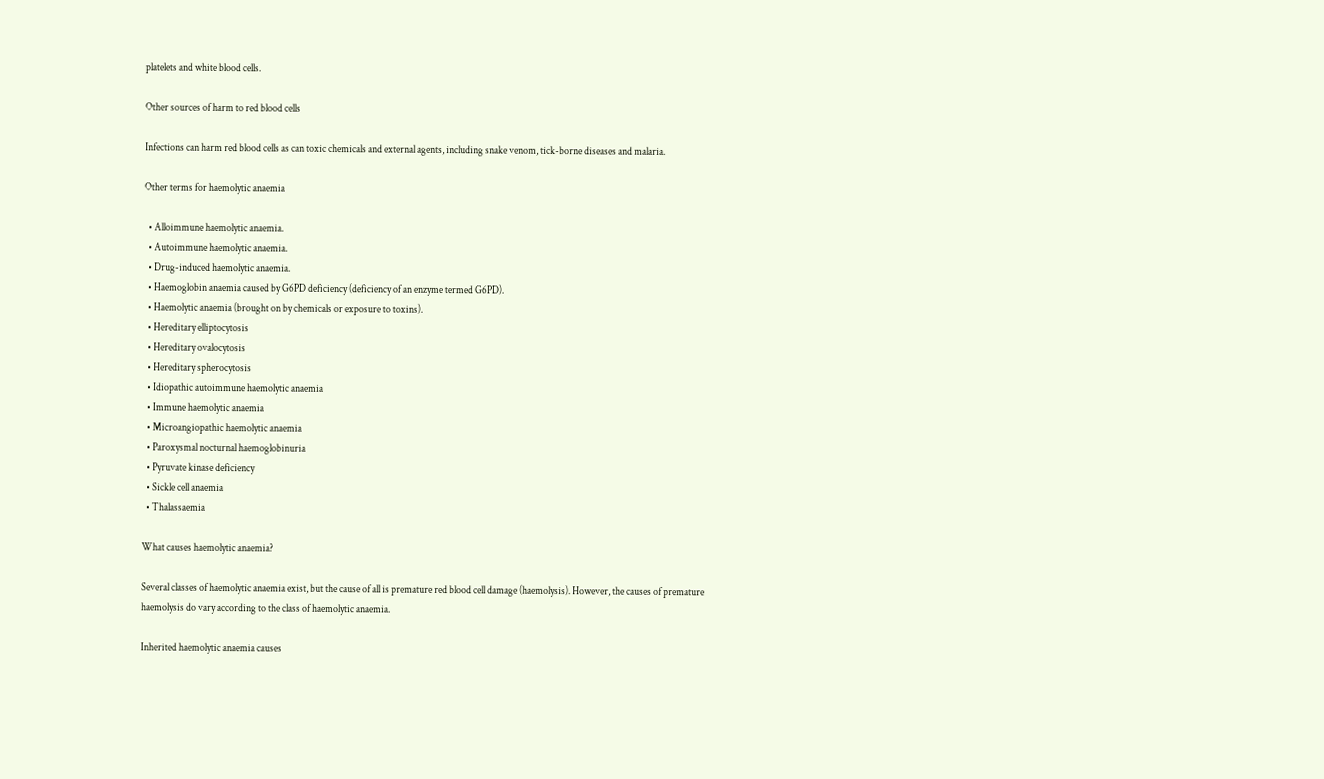platelets and white blood cells.

Other sources of harm to red blood cells

Infections can harm red blood cells as can toxic chemicals and external agents, including snake venom, tick-borne diseases and malaria.

Other terms for haemolytic anaemia

  • Alloimmune haemolytic anaemia.
  • Autoimmune haemolytic anaemia.
  • Drug-induced haemolytic anaemia.
  • Haemoglobin anaemia caused by G6PD deficiency (deficiency of an enzyme termed G6PD).
  • Haemolytic anaemia (brought on by chemicals or exposure to toxins).
  • Hereditary elliptocytosis
  • Hereditary ovalocytosis
  • Hereditary spherocytosis
  • Idiopathic autoimmune haemolytic anaemia
  • Immune haemolytic anaemia
  • Microangiopathic haemolytic anaemia
  • Paroxysmal nocturnal haemoglobinuria
  • Pyruvate kinase deficiency
  • Sickle cell anaemia
  • Thalassaemia

What causes haemolytic anaemia?

Several classes of haemolytic anaemia exist, but the cause of all is premature red blood cell damage (haemolysis). However, the causes of premature haemolysis do vary according to the class of haemolytic anaemia.

Inherited haemolytic anaemia causes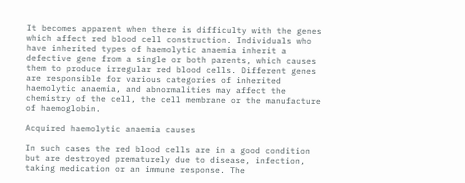It becomes apparent when there is difficulty with the genes which affect red blood cell construction. Individuals who have inherited types of haemolytic anaemia inherit a defective gene from a single or both parents, which causes them to produce irregular red blood cells. Different genes are responsible for various categories of inherited haemolytic anaemia, and abnormalities may affect the chemistry of the cell, the cell membrane or the manufacture of haemoglobin.

Acquired haemolytic anaemia causes

In such cases the red blood cells are in a good condition but are destroyed prematurely due to disease, infection, taking medication or an immune response. The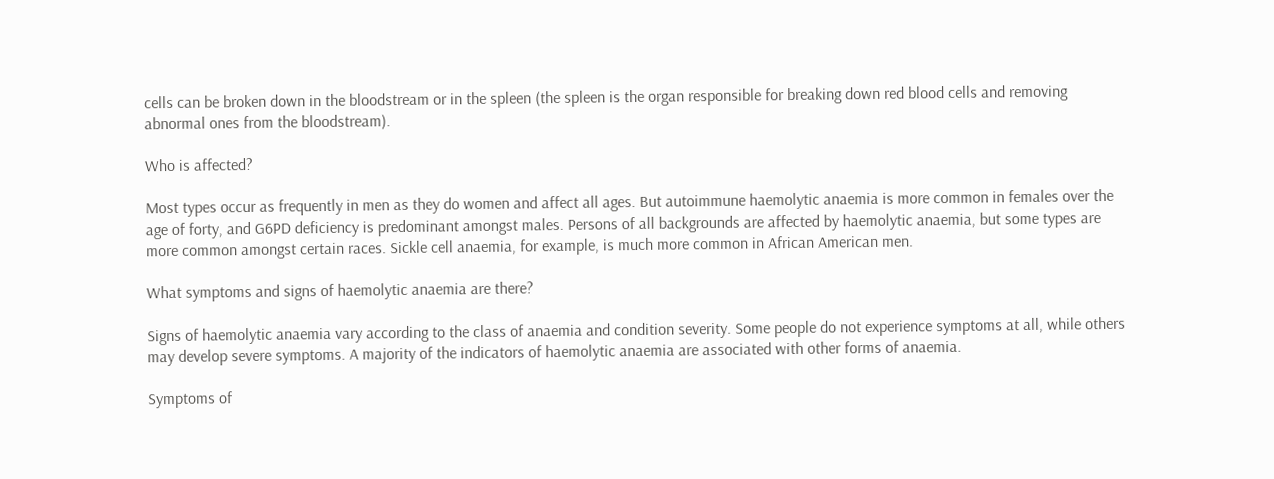cells can be broken down in the bloodstream or in the spleen (the spleen is the organ responsible for breaking down red blood cells and removing abnormal ones from the bloodstream).

Who is affected?

Most types occur as frequently in men as they do women and affect all ages. But autoimmune haemolytic anaemia is more common in females over the age of forty, and G6PD deficiency is predominant amongst males. Persons of all backgrounds are affected by haemolytic anaemia, but some types are more common amongst certain races. Sickle cell anaemia, for example, is much more common in African American men.

What symptoms and signs of haemolytic anaemia are there?

Signs of haemolytic anaemia vary according to the class of anaemia and condition severity. Some people do not experience symptoms at all, while others may develop severe symptoms. A majority of the indicators of haemolytic anaemia are associated with other forms of anaemia.

Symptoms of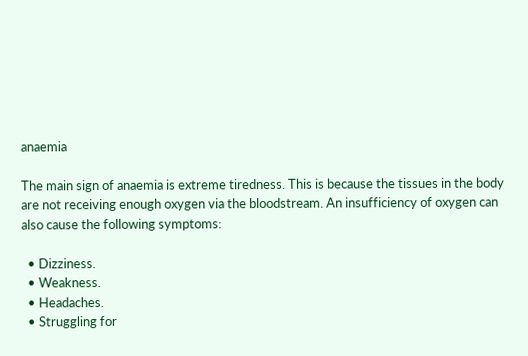anaemia

The main sign of anaemia is extreme tiredness. This is because the tissues in the body are not receiving enough oxygen via the bloodstream. An insufficiency of oxygen can also cause the following symptoms:

  • Dizziness.
  • Weakness.
  • Headaches.
  • Struggling for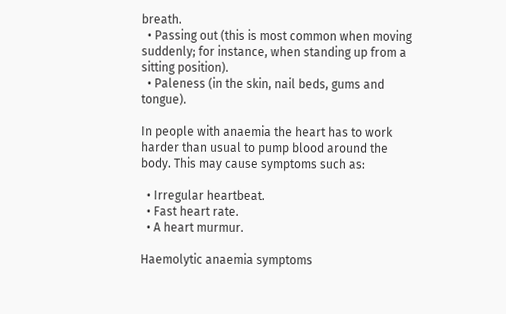breath.
  • Passing out (this is most common when moving suddenly; for instance, when standing up from a sitting position).
  • Paleness (in the skin, nail beds, gums and tongue).

In people with anaemia the heart has to work harder than usual to pump blood around the body. This may cause symptoms such as:

  • Irregular heartbeat.
  • Fast heart rate.
  • A heart murmur.

Haemolytic anaemia symptoms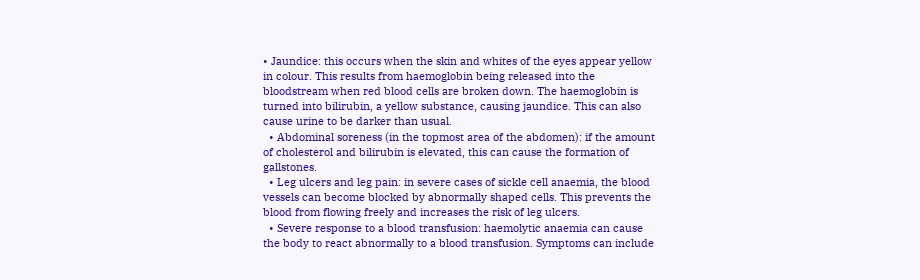• Jaundice: this occurs when the skin and whites of the eyes appear yellow in colour. This results from haemoglobin being released into the bloodstream when red blood cells are broken down. The haemoglobin is turned into bilirubin, a yellow substance, causing jaundice. This can also cause urine to be darker than usual.
  • Abdominal soreness (in the topmost area of the abdomen): if the amount of cholesterol and bilirubin is elevated, this can cause the formation of gallstones.
  • Leg ulcers and leg pain: in severe cases of sickle cell anaemia, the blood vessels can become blocked by abnormally shaped cells. This prevents the blood from flowing freely and increases the risk of leg ulcers.
  • Severe response to a blood transfusion: haemolytic anaemia can cause the body to react abnormally to a blood transfusion. Symptoms can include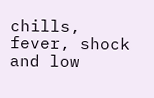chills, fever, shock and low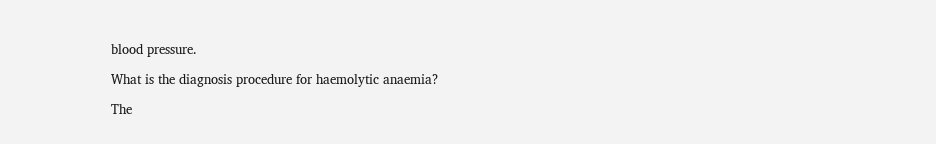blood pressure.

What is the diagnosis procedure for haemolytic anaemia?

The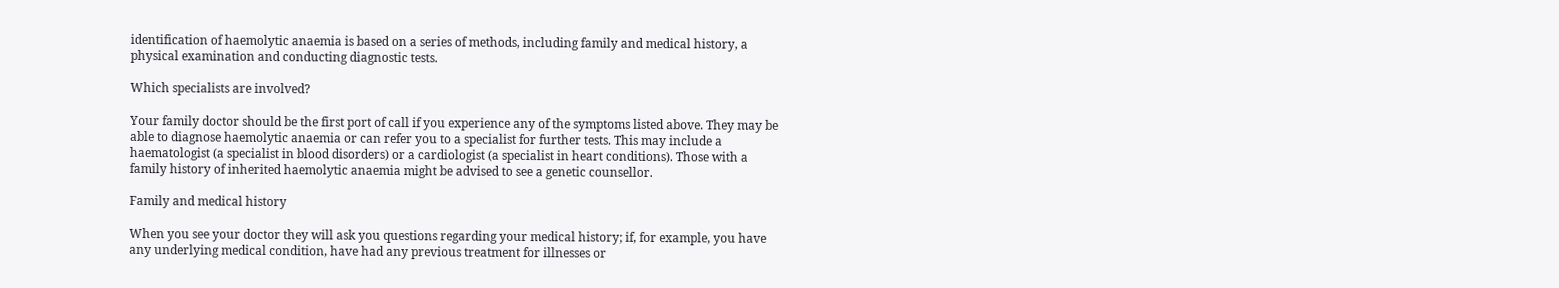identification of haemolytic anaemia is based on a series of methods, including family and medical history, a physical examination and conducting diagnostic tests.

Which specialists are involved?

Your family doctor should be the first port of call if you experience any of the symptoms listed above. They may be able to diagnose haemolytic anaemia or can refer you to a specialist for further tests. This may include a haematologist (a specialist in blood disorders) or a cardiologist (a specialist in heart conditions). Those with a family history of inherited haemolytic anaemia might be advised to see a genetic counsellor.

Family and medical history

When you see your doctor they will ask you questions regarding your medical history; if, for example, you have any underlying medical condition, have had any previous treatment for illnesses or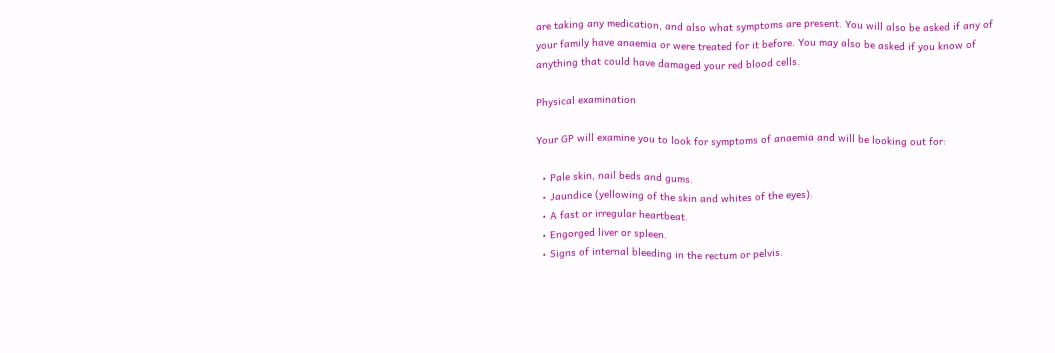are taking any medication, and also what symptoms are present. You will also be asked if any of your family have anaemia or were treated for it before. You may also be asked if you know of anything that could have damaged your red blood cells.

Physical examination

Your GP will examine you to look for symptoms of anaemia and will be looking out for:

  • Pale skin, nail beds and gums.
  • Jaundice (yellowing of the skin and whites of the eyes).
  • A fast or irregular heartbeat.
  • Engorged liver or spleen.
  • Signs of internal bleeding in the rectum or pelvis.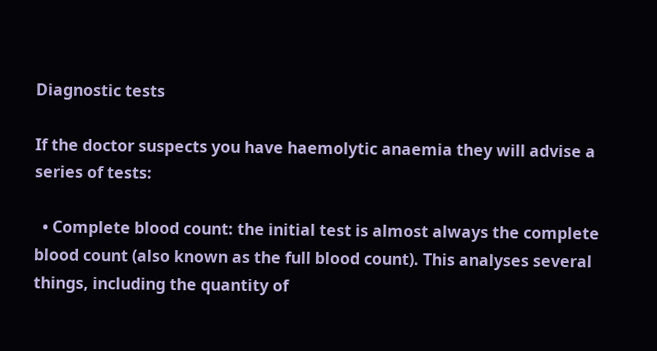Diagnostic tests

If the doctor suspects you have haemolytic anaemia they will advise a series of tests:

  • Complete blood count: the initial test is almost always the complete blood count (also known as the full blood count). This analyses several things, including the quantity of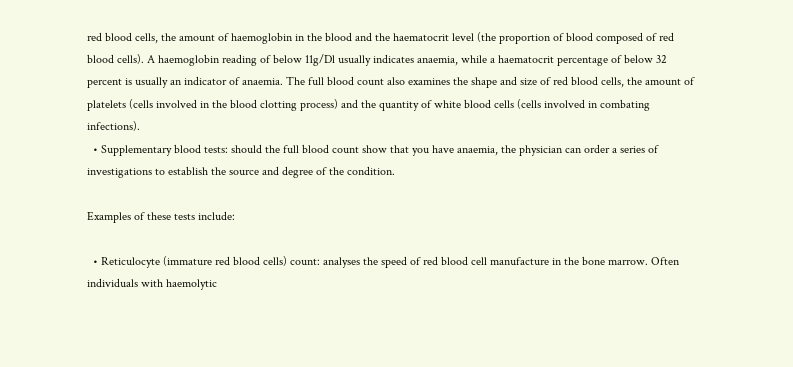red blood cells, the amount of haemoglobin in the blood and the haematocrit level (the proportion of blood composed of red blood cells). A haemoglobin reading of below 11g/Dl usually indicates anaemia, while a haematocrit percentage of below 32 percent is usually an indicator of anaemia. The full blood count also examines the shape and size of red blood cells, the amount of platelets (cells involved in the blood clotting process) and the quantity of white blood cells (cells involved in combating infections).
  • Supplementary blood tests: should the full blood count show that you have anaemia, the physician can order a series of investigations to establish the source and degree of the condition.

Examples of these tests include:

  • Reticulocyte (immature red blood cells) count: analyses the speed of red blood cell manufacture in the bone marrow. Often individuals with haemolytic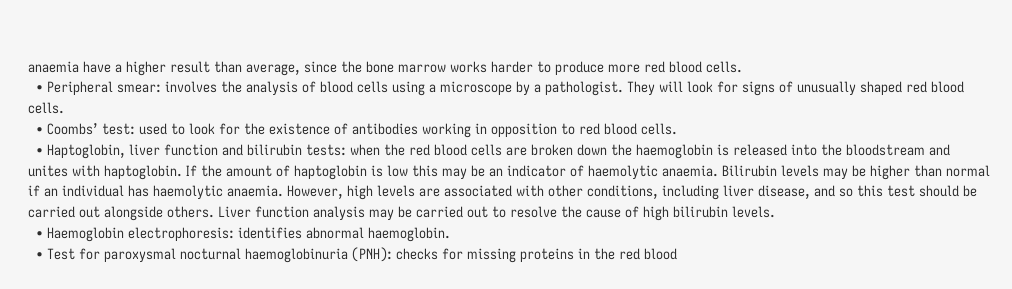anaemia have a higher result than average, since the bone marrow works harder to produce more red blood cells.
  • Peripheral smear: involves the analysis of blood cells using a microscope by a pathologist. They will look for signs of unusually shaped red blood cells.
  • Coombs’ test: used to look for the existence of antibodies working in opposition to red blood cells.
  • Haptoglobin, liver function and bilirubin tests: when the red blood cells are broken down the haemoglobin is released into the bloodstream and unites with haptoglobin. If the amount of haptoglobin is low this may be an indicator of haemolytic anaemia. Bilirubin levels may be higher than normal if an individual has haemolytic anaemia. However, high levels are associated with other conditions, including liver disease, and so this test should be carried out alongside others. Liver function analysis may be carried out to resolve the cause of high bilirubin levels.
  • Haemoglobin electrophoresis: identifies abnormal haemoglobin.
  • Test for paroxysmal nocturnal haemoglobinuria (PNH): checks for missing proteins in the red blood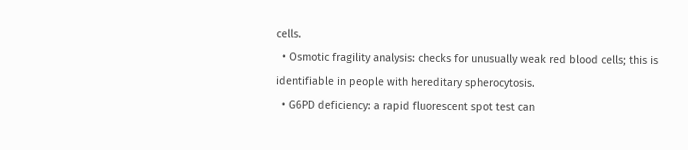cells.
  • Osmotic fragility analysis: checks for unusually weak red blood cells; this is identifiable in people with hereditary spherocytosis.
  • G6PD deficiency: a rapid fluorescent spot test can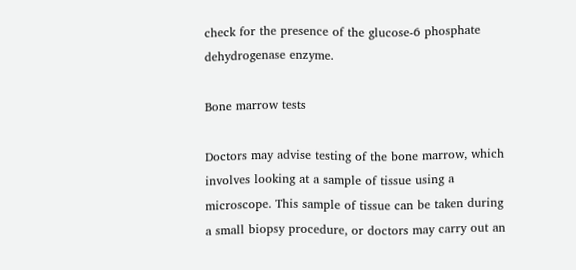check for the presence of the glucose-6 phosphate dehydrogenase enzyme.

Bone marrow tests

Doctors may advise testing of the bone marrow, which involves looking at a sample of tissue using a microscope. This sample of tissue can be taken during a small biopsy procedure, or doctors may carry out an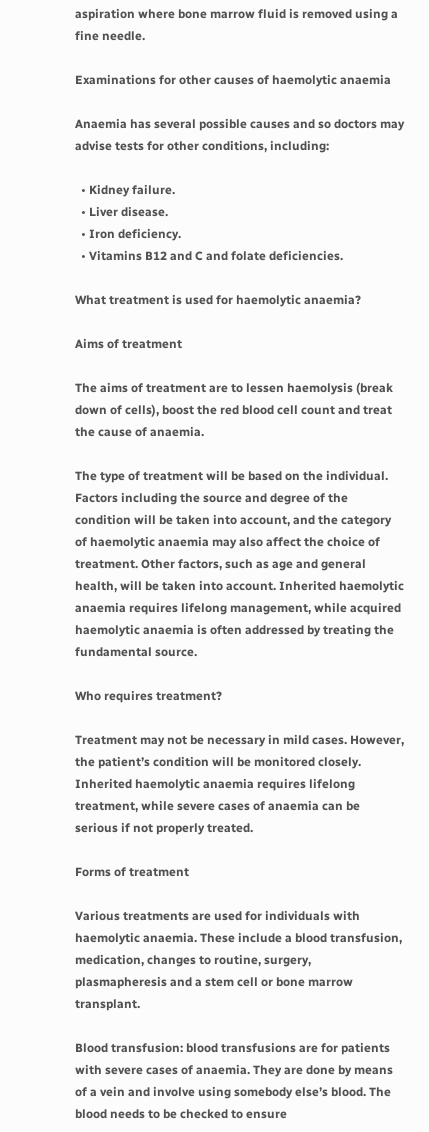aspiration where bone marrow fluid is removed using a fine needle.

Examinations for other causes of haemolytic anaemia

Anaemia has several possible causes and so doctors may advise tests for other conditions, including:

  • Kidney failure.
  • Liver disease.
  • Iron deficiency.
  • Vitamins B12 and C and folate deficiencies.

What treatment is used for haemolytic anaemia?

Aims of treatment

The aims of treatment are to lessen haemolysis (break down of cells), boost the red blood cell count and treat the cause of anaemia.

The type of treatment will be based on the individual. Factors including the source and degree of the condition will be taken into account, and the category of haemolytic anaemia may also affect the choice of treatment. Other factors, such as age and general health, will be taken into account. Inherited haemolytic anaemia requires lifelong management, while acquired haemolytic anaemia is often addressed by treating the fundamental source.

Who requires treatment?

Treatment may not be necessary in mild cases. However, the patient’s condition will be monitored closely. Inherited haemolytic anaemia requires lifelong treatment, while severe cases of anaemia can be serious if not properly treated.

Forms of treatment

Various treatments are used for individuals with haemolytic anaemia. These include a blood transfusion, medication, changes to routine, surgery, plasmapheresis and a stem cell or bone marrow transplant.

Blood transfusion: blood transfusions are for patients with severe cases of anaemia. They are done by means of a vein and involve using somebody else’s blood. The blood needs to be checked to ensure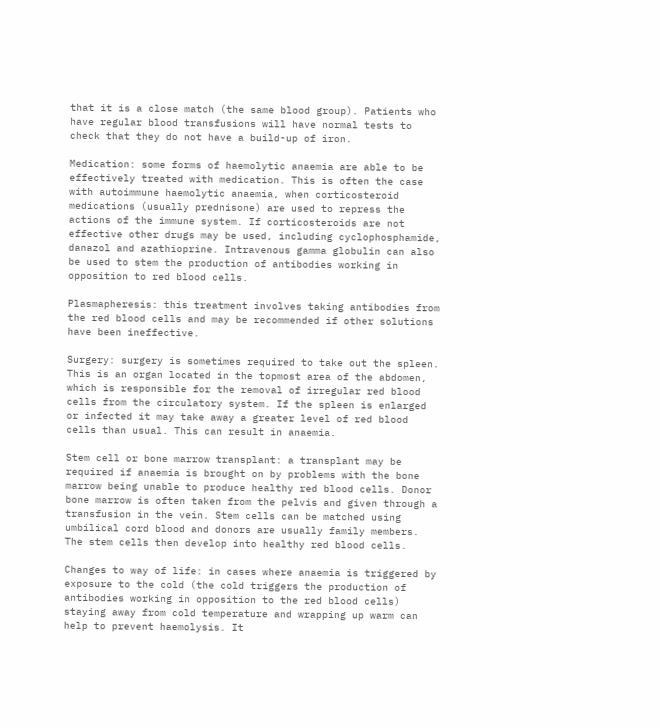that it is a close match (the same blood group). Patients who have regular blood transfusions will have normal tests to check that they do not have a build-up of iron.

Medication: some forms of haemolytic anaemia are able to be effectively treated with medication. This is often the case with autoimmune haemolytic anaemia, when corticosteroid medications (usually prednisone) are used to repress the actions of the immune system. If corticosteroids are not effective other drugs may be used, including cyclophosphamide, danazol and azathioprine. Intravenous gamma globulin can also be used to stem the production of antibodies working in opposition to red blood cells.

Plasmapheresis: this treatment involves taking antibodies from the red blood cells and may be recommended if other solutions have been ineffective.

Surgery: surgery is sometimes required to take out the spleen. This is an organ located in the topmost area of the abdomen, which is responsible for the removal of irregular red blood cells from the circulatory system. If the spleen is enlarged or infected it may take away a greater level of red blood cells than usual. This can result in anaemia.

Stem cell or bone marrow transplant: a transplant may be required if anaemia is brought on by problems with the bone marrow being unable to produce healthy red blood cells. Donor bone marrow is often taken from the pelvis and given through a transfusion in the vein. Stem cells can be matched using umbilical cord blood and donors are usually family members. The stem cells then develop into healthy red blood cells.

Changes to way of life: in cases where anaemia is triggered by exposure to the cold (the cold triggers the production of antibodies working in opposition to the red blood cells) staying away from cold temperature and wrapping up warm can help to prevent haemolysis. It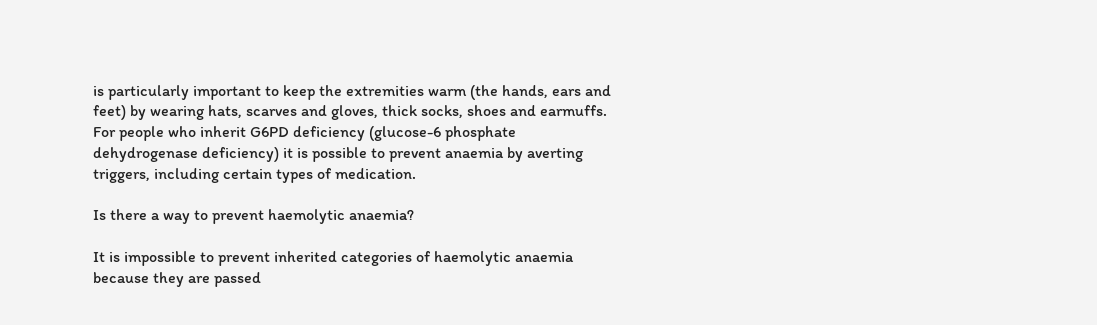is particularly important to keep the extremities warm (the hands, ears and feet) by wearing hats, scarves and gloves, thick socks, shoes and earmuffs. For people who inherit G6PD deficiency (glucose-6 phosphate dehydrogenase deficiency) it is possible to prevent anaemia by averting triggers, including certain types of medication.

Is there a way to prevent haemolytic anaemia?

It is impossible to prevent inherited categories of haemolytic anaemia because they are passed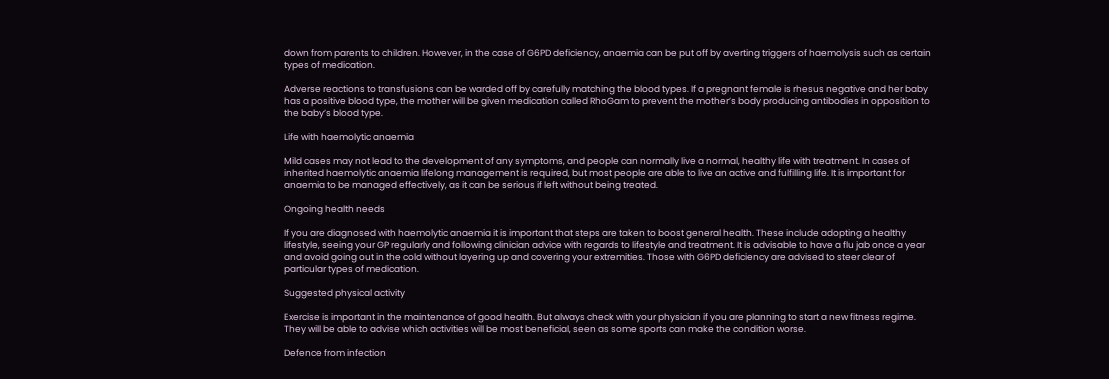down from parents to children. However, in the case of G6PD deficiency, anaemia can be put off by averting triggers of haemolysis such as certain types of medication.

Adverse reactions to transfusions can be warded off by carefully matching the blood types. If a pregnant female is rhesus negative and her baby has a positive blood type, the mother will be given medication called RhoGam to prevent the mother’s body producing antibodies in opposition to the baby’s blood type.

Life with haemolytic anaemia

Mild cases may not lead to the development of any symptoms, and people can normally live a normal, healthy life with treatment. In cases of inherited haemolytic anaemia lifelong management is required, but most people are able to live an active and fulfilling life. It is important for anaemia to be managed effectively, as it can be serious if left without being treated.

Ongoing health needs

If you are diagnosed with haemolytic anaemia it is important that steps are taken to boost general health. These include adopting a healthy lifestyle, seeing your GP regularly and following clinician advice with regards to lifestyle and treatment. It is advisable to have a flu jab once a year and avoid going out in the cold without layering up and covering your extremities. Those with G6PD deficiency are advised to steer clear of particular types of medication.

Suggested physical activity

Exercise is important in the maintenance of good health. But always check with your physician if you are planning to start a new fitness regime. They will be able to advise which activities will be most beneficial, seen as some sports can make the condition worse.

Defence from infection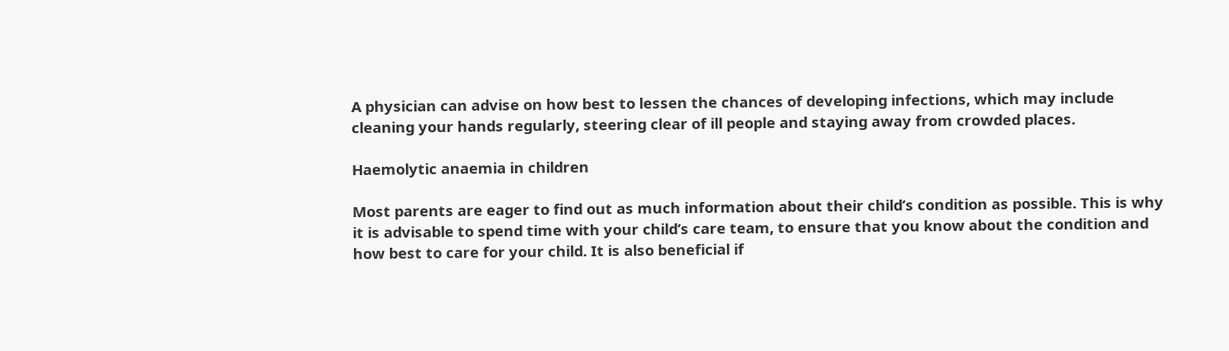A physician can advise on how best to lessen the chances of developing infections, which may include cleaning your hands regularly, steering clear of ill people and staying away from crowded places.

Haemolytic anaemia in children

Most parents are eager to find out as much information about their child’s condition as possible. This is why it is advisable to spend time with your child’s care team, to ensure that you know about the condition and how best to care for your child. It is also beneficial if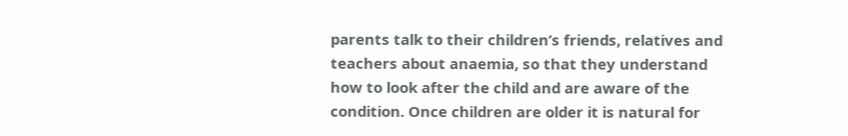parents talk to their children’s friends, relatives and teachers about anaemia, so that they understand how to look after the child and are aware of the condition. Once children are older it is natural for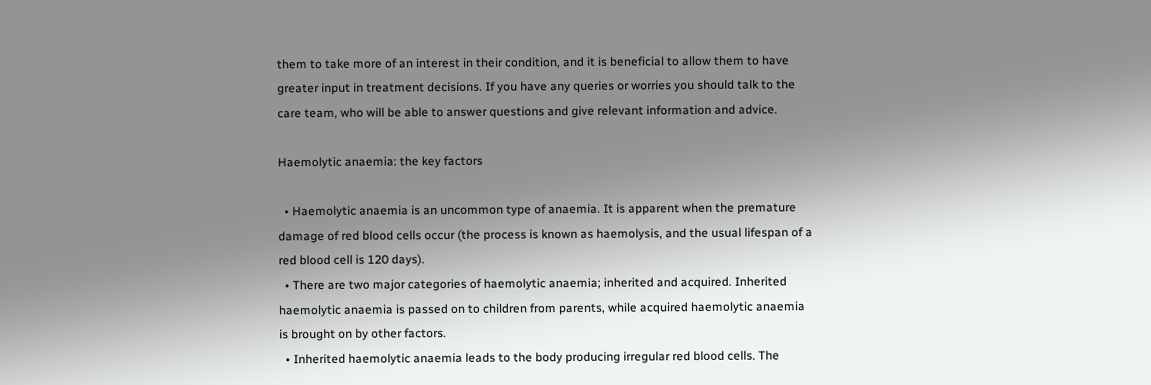them to take more of an interest in their condition, and it is beneficial to allow them to have greater input in treatment decisions. If you have any queries or worries you should talk to the care team, who will be able to answer questions and give relevant information and advice.

Haemolytic anaemia: the key factors

  • Haemolytic anaemia is an uncommon type of anaemia. It is apparent when the premature damage of red blood cells occur (the process is known as haemolysis, and the usual lifespan of a red blood cell is 120 days).
  • There are two major categories of haemolytic anaemia; inherited and acquired. Inherited haemolytic anaemia is passed on to children from parents, while acquired haemolytic anaemia is brought on by other factors.
  • Inherited haemolytic anaemia leads to the body producing irregular red blood cells. The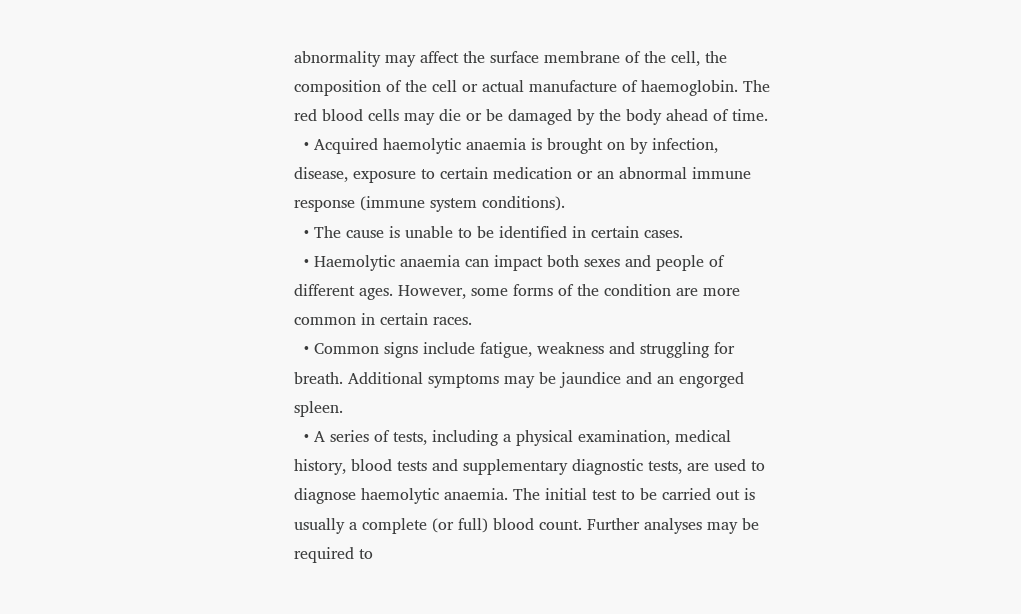abnormality may affect the surface membrane of the cell, the composition of the cell or actual manufacture of haemoglobin. The red blood cells may die or be damaged by the body ahead of time.
  • Acquired haemolytic anaemia is brought on by infection, disease, exposure to certain medication or an abnormal immune response (immune system conditions).
  • The cause is unable to be identified in certain cases.
  • Haemolytic anaemia can impact both sexes and people of different ages. However, some forms of the condition are more common in certain races.
  • Common signs include fatigue, weakness and struggling for breath. Additional symptoms may be jaundice and an engorged spleen.
  • A series of tests, including a physical examination, medical history, blood tests and supplementary diagnostic tests, are used to diagnose haemolytic anaemia. The initial test to be carried out is usually a complete (or full) blood count. Further analyses may be required to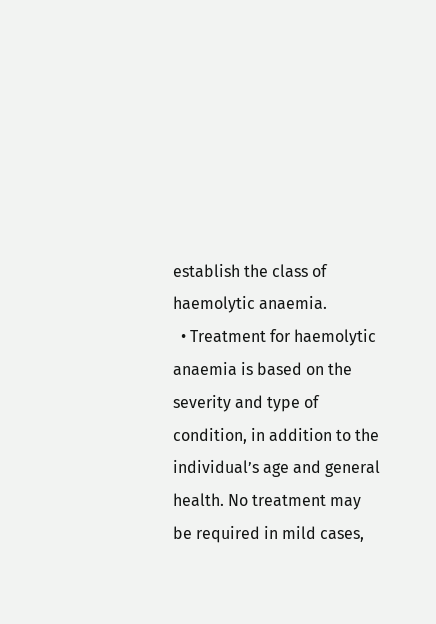establish the class of haemolytic anaemia.
  • Treatment for haemolytic anaemia is based on the severity and type of condition, in addition to the individual’s age and general health. No treatment may be required in mild cases,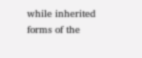while inherited forms of the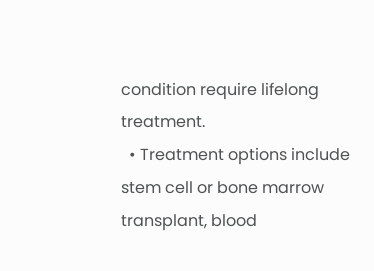condition require lifelong treatment.
  • Treatment options include stem cell or bone marrow transplant, blood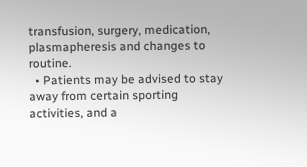transfusion, surgery, medication, plasmapheresis and changes to routine.
  • Patients may be advised to stay away from certain sporting activities, and a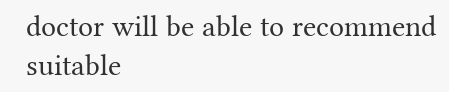doctor will be able to recommend suitable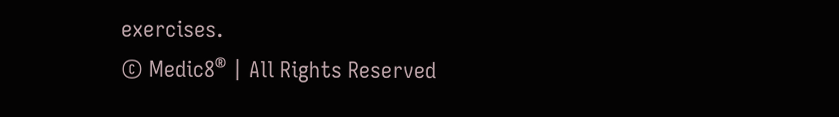exercises.
© Medic8® | All Rights Reserved